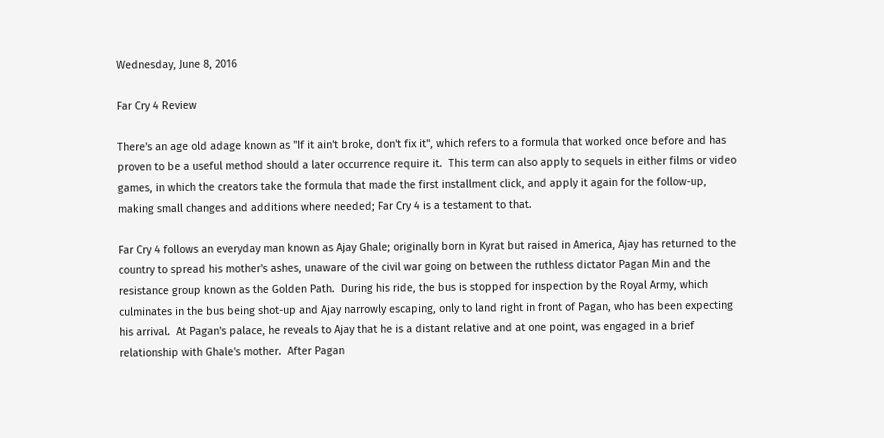Wednesday, June 8, 2016

Far Cry 4 Review

There's an age old adage known as "If it ain't broke, don't fix it", which refers to a formula that worked once before and has proven to be a useful method should a later occurrence require it.  This term can also apply to sequels in either films or video games, in which the creators take the formula that made the first installment click, and apply it again for the follow-up, making small changes and additions where needed; Far Cry 4 is a testament to that.

Far Cry 4 follows an everyday man known as Ajay Ghale; originally born in Kyrat but raised in America, Ajay has returned to the country to spread his mother's ashes, unaware of the civil war going on between the ruthless dictator Pagan Min and the resistance group known as the Golden Path.  During his ride, the bus is stopped for inspection by the Royal Army, which culminates in the bus being shot-up and Ajay narrowly escaping, only to land right in front of Pagan, who has been expecting his arrival.  At Pagan's palace, he reveals to Ajay that he is a distant relative and at one point, was engaged in a brief relationship with Ghale's mother.  After Pagan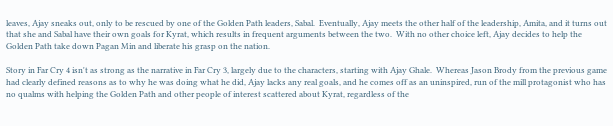leaves, Ajay sneaks out, only to be rescued by one of the Golden Path leaders, Sabal.  Eventually, Ajay meets the other half of the leadership, Amita, and it turns out that she and Sabal have their own goals for Kyrat, which results in frequent arguments between the two.  With no other choice left, Ajay decides to help the Golden Path take down Pagan Min and liberate his grasp on the nation.

Story in Far Cry 4 isn't as strong as the narrative in Far Cry 3, largely due to the characters, starting with Ajay Ghale.  Whereas Jason Brody from the previous game had clearly defined reasons as to why he was doing what he did, Ajay lacks any real goals, and he comes off as an uninspired, run of the mill protagonist who has no qualms with helping the Golden Path and other people of interest scattered about Kyrat, regardless of the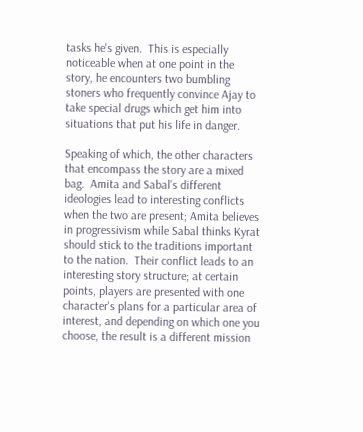tasks he's given.  This is especially noticeable when at one point in the story, he encounters two bumbling stoners who frequently convince Ajay to take special drugs which get him into situations that put his life in danger.

Speaking of which, the other characters that encompass the story are a mixed bag.  Amita and Sabal's different ideologies lead to interesting conflicts when the two are present; Amita believes in progressivism while Sabal thinks Kyrat should stick to the traditions important to the nation.  Their conflict leads to an interesting story structure; at certain points, players are presented with one character's plans for a particular area of interest, and depending on which one you choose, the result is a different mission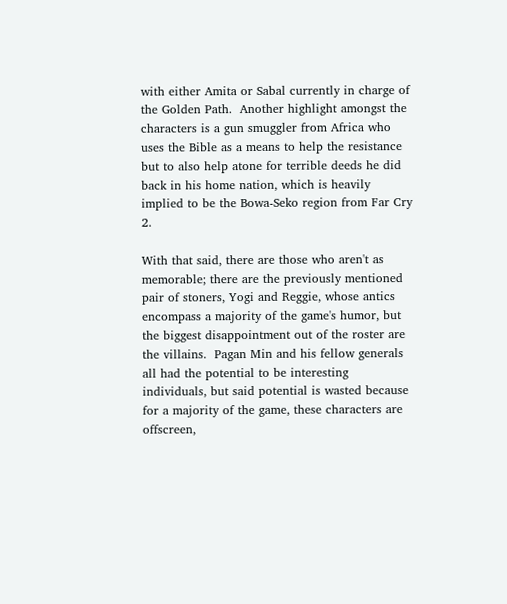with either Amita or Sabal currently in charge of the Golden Path.  Another highlight amongst the characters is a gun smuggler from Africa who uses the Bible as a means to help the resistance but to also help atone for terrible deeds he did back in his home nation, which is heavily implied to be the Bowa-Seko region from Far Cry 2.

With that said, there are those who aren't as memorable; there are the previously mentioned pair of stoners, Yogi and Reggie, whose antics encompass a majority of the game's humor, but the biggest disappointment out of the roster are the villains.  Pagan Min and his fellow generals all had the potential to be interesting individuals, but said potential is wasted because for a majority of the game, these characters are offscreen,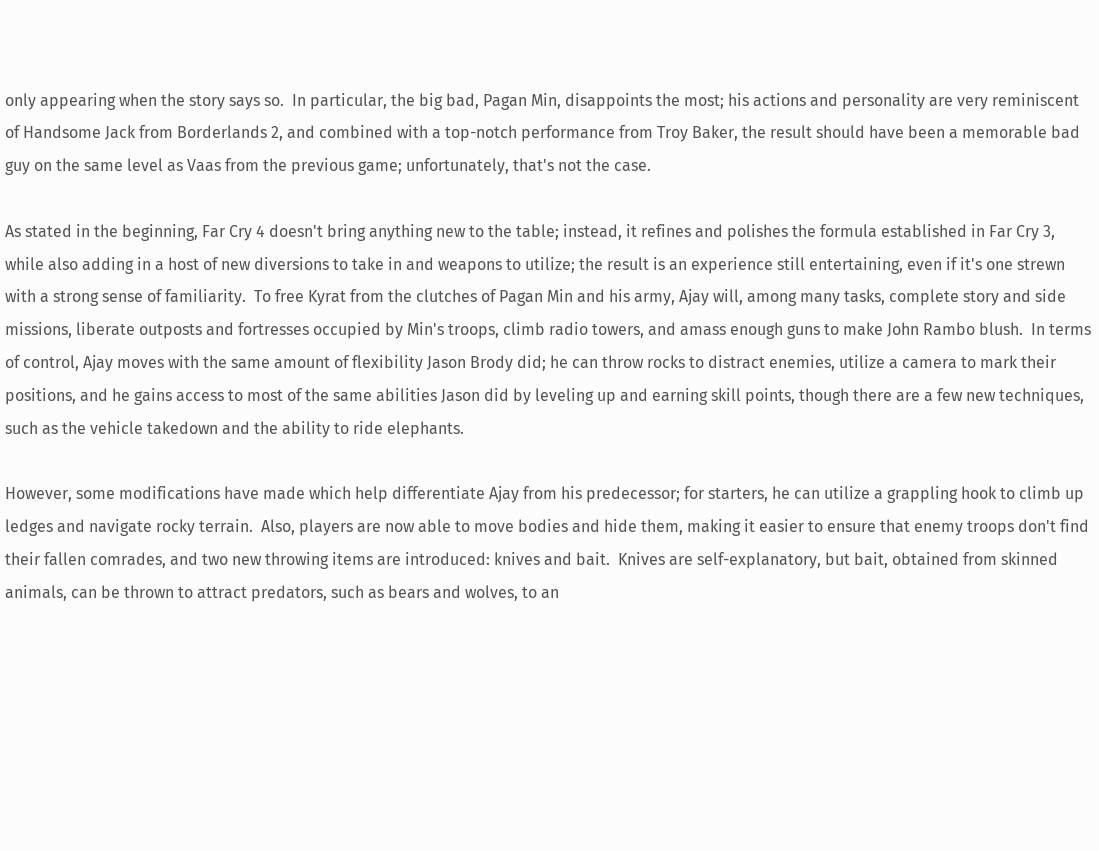only appearing when the story says so.  In particular, the big bad, Pagan Min, disappoints the most; his actions and personality are very reminiscent of Handsome Jack from Borderlands 2, and combined with a top-notch performance from Troy Baker, the result should have been a memorable bad guy on the same level as Vaas from the previous game; unfortunately, that's not the case.

As stated in the beginning, Far Cry 4 doesn't bring anything new to the table; instead, it refines and polishes the formula established in Far Cry 3, while also adding in a host of new diversions to take in and weapons to utilize; the result is an experience still entertaining, even if it's one strewn with a strong sense of familiarity.  To free Kyrat from the clutches of Pagan Min and his army, Ajay will, among many tasks, complete story and side missions, liberate outposts and fortresses occupied by Min's troops, climb radio towers, and amass enough guns to make John Rambo blush.  In terms of control, Ajay moves with the same amount of flexibility Jason Brody did; he can throw rocks to distract enemies, utilize a camera to mark their positions, and he gains access to most of the same abilities Jason did by leveling up and earning skill points, though there are a few new techniques, such as the vehicle takedown and the ability to ride elephants.

However, some modifications have made which help differentiate Ajay from his predecessor; for starters, he can utilize a grappling hook to climb up ledges and navigate rocky terrain.  Also, players are now able to move bodies and hide them, making it easier to ensure that enemy troops don't find their fallen comrades, and two new throwing items are introduced: knives and bait.  Knives are self-explanatory, but bait, obtained from skinned animals, can be thrown to attract predators, such as bears and wolves, to an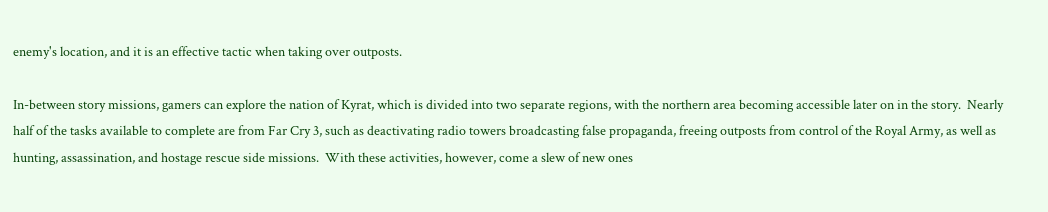enemy's location, and it is an effective tactic when taking over outposts.

In-between story missions, gamers can explore the nation of Kyrat, which is divided into two separate regions, with the northern area becoming accessible later on in the story.  Nearly half of the tasks available to complete are from Far Cry 3, such as deactivating radio towers broadcasting false propaganda, freeing outposts from control of the Royal Army, as well as hunting, assassination, and hostage rescue side missions.  With these activities, however, come a slew of new ones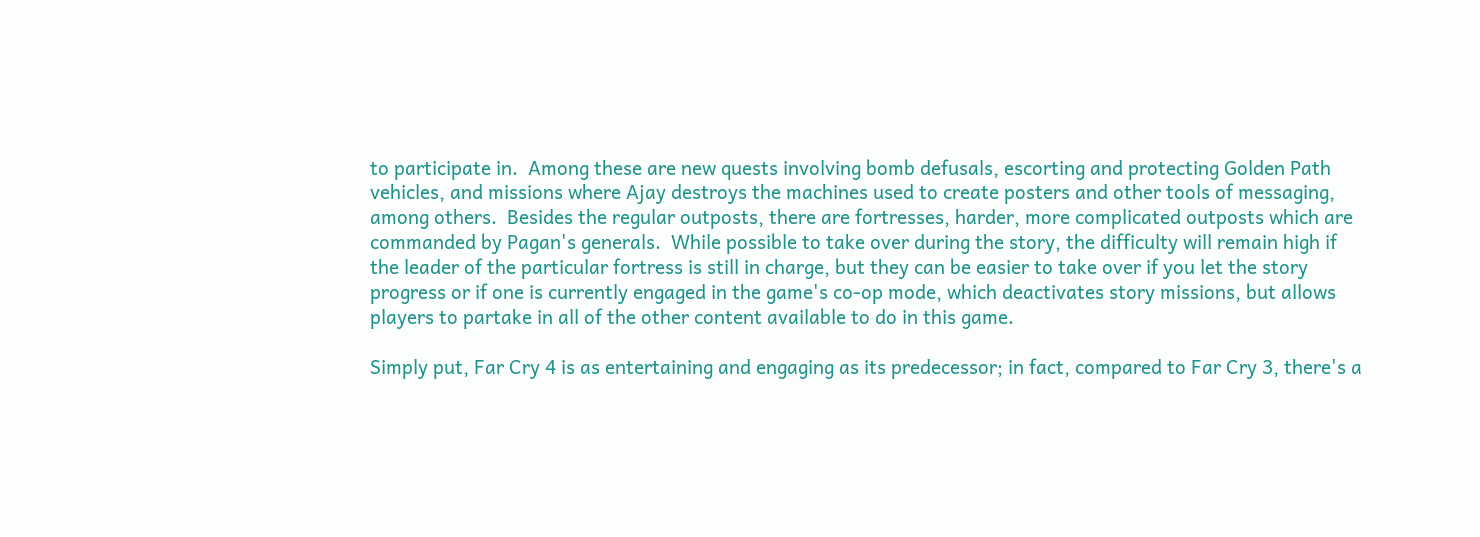to participate in.  Among these are new quests involving bomb defusals, escorting and protecting Golden Path vehicles, and missions where Ajay destroys the machines used to create posters and other tools of messaging, among others.  Besides the regular outposts, there are fortresses, harder, more complicated outposts which are commanded by Pagan's generals.  While possible to take over during the story, the difficulty will remain high if the leader of the particular fortress is still in charge, but they can be easier to take over if you let the story progress or if one is currently engaged in the game's co-op mode, which deactivates story missions, but allows players to partake in all of the other content available to do in this game.

Simply put, Far Cry 4 is as entertaining and engaging as its predecessor; in fact, compared to Far Cry 3, there's a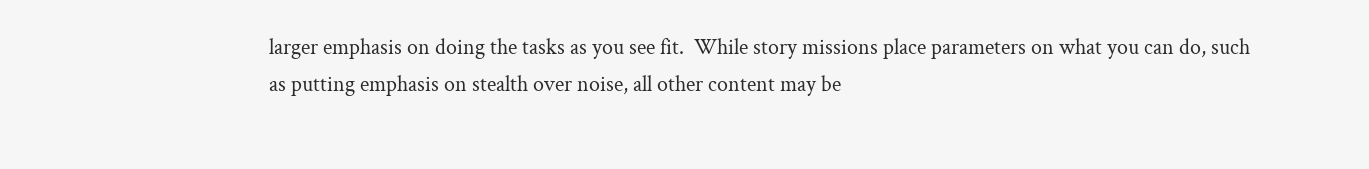larger emphasis on doing the tasks as you see fit.  While story missions place parameters on what you can do, such as putting emphasis on stealth over noise, all other content may be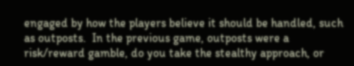engaged by how the players believe it should be handled, such as outposts.  In the previous game, outposts were a risk/reward gamble, do you take the stealthy approach, or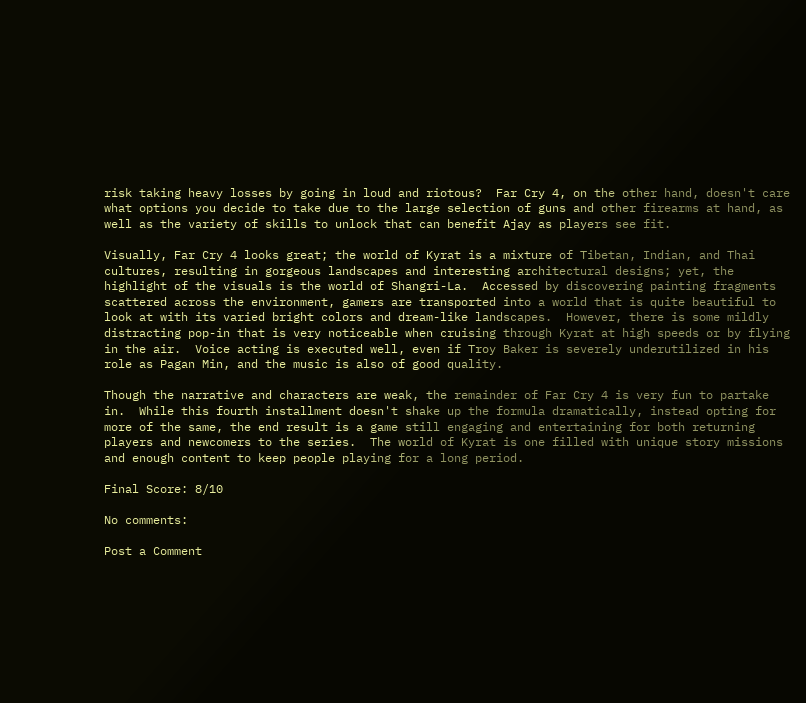risk taking heavy losses by going in loud and riotous?  Far Cry 4, on the other hand, doesn't care what options you decide to take due to the large selection of guns and other firearms at hand, as well as the variety of skills to unlock that can benefit Ajay as players see fit.

Visually, Far Cry 4 looks great; the world of Kyrat is a mixture of Tibetan, Indian, and Thai cultures, resulting in gorgeous landscapes and interesting architectural designs; yet, the highlight of the visuals is the world of Shangri-La.  Accessed by discovering painting fragments scattered across the environment, gamers are transported into a world that is quite beautiful to look at with its varied bright colors and dream-like landscapes.  However, there is some mildly distracting pop-in that is very noticeable when cruising through Kyrat at high speeds or by flying in the air.  Voice acting is executed well, even if Troy Baker is severely underutilized in his role as Pagan Min, and the music is also of good quality.

Though the narrative and characters are weak, the remainder of Far Cry 4 is very fun to partake in.  While this fourth installment doesn't shake up the formula dramatically, instead opting for more of the same, the end result is a game still engaging and entertaining for both returning players and newcomers to the series.  The world of Kyrat is one filled with unique story missions and enough content to keep people playing for a long period.

Final Score: 8/10

No comments:

Post a Comment